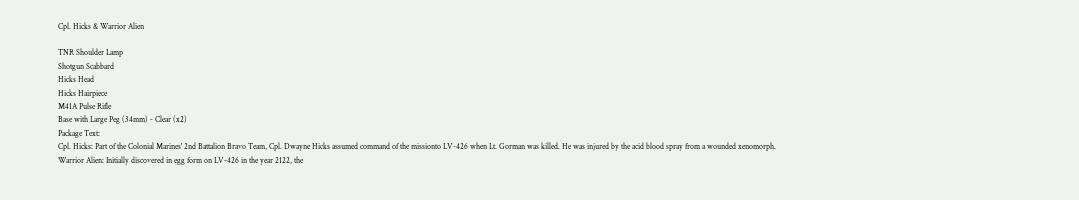Cpl. Hicks & Warrior Alien

TNR Shoulder Lamp
Shotgun Scabbard
Hicks Head
Hicks Hairpiece
M41A Pulse Rifle
Base with Large Peg (34mm) - Clear (x2)
Package Text:
Cpl. Hicks: Part of the Colonial Marines' 2nd Battalion Bravo Team, Cpl. Dwayne Hicks assumed command of the missionto LV-426 when Lt. Gorman was killed. He was injured by the acid blood spray from a wounded xenomorph.
Warrior Alien: Initially discovered in egg form on LV-426 in the year 2122, the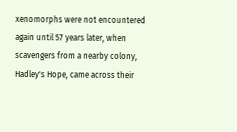xenomorphs were not encountered again until 57 years later, when scavengers from a nearby colony, Hadley's Hope, came across their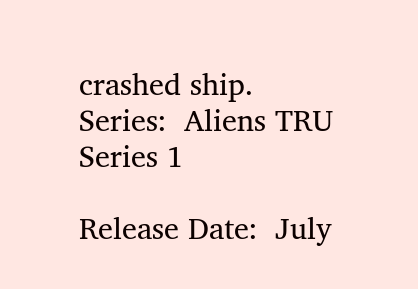crashed ship.
Series:  Aliens TRU Series 1

Release Date:  July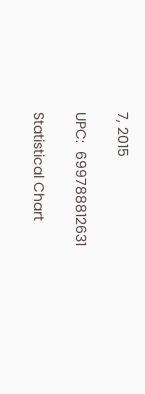7, 2015

UPC:  699788812631

Statistical Chart